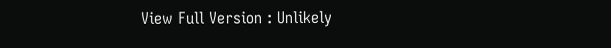View Full Version : Unlikely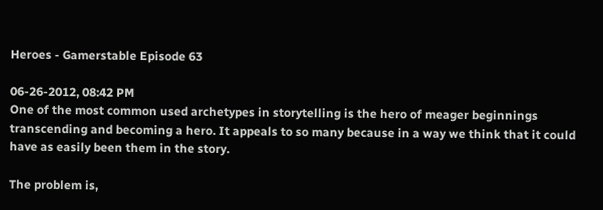Heroes - Gamerstable Episode 63

06-26-2012, 08:42 PM
One of the most common used archetypes in storytelling is the hero of meager beginnings transcending and becoming a hero. It appeals to so many because in a way we think that it could have as easily been them in the story.

The problem is,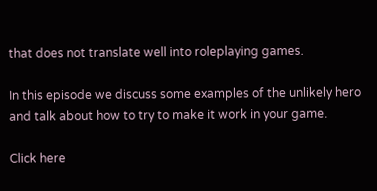that does not translate well into roleplaying games.

In this episode we discuss some examples of the unlikely hero and talk about how to try to make it work in your game.

Click here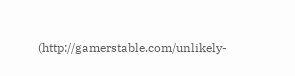(http://gamerstable.com/unlikely-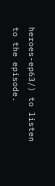heroes-ep63/) to listen to the episode.